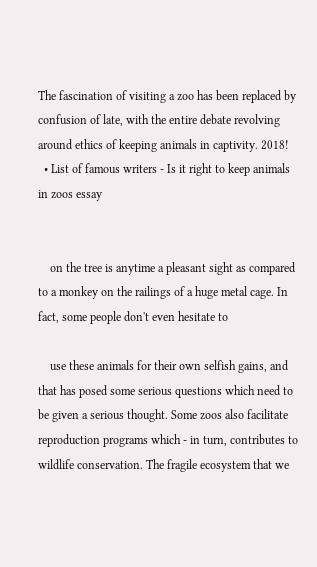The fascination of visiting a zoo has been replaced by confusion of late, with the entire debate revolving around ethics of keeping animals in captivity. 2018!
  • List of famous writers - Is it right to keep animals in zoos essay


    on the tree is anytime a pleasant sight as compared to a monkey on the railings of a huge metal cage. In fact, some people don't even hesitate to

    use these animals for their own selfish gains, and that has posed some serious questions which need to be given a serious thought. Some zoos also facilitate reproduction programs which - in turn, contributes to wildlife conservation. The fragile ecosystem that we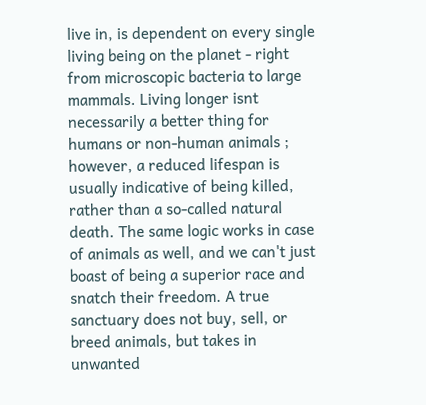live in, is dependent on every single living being on the planet - right from microscopic bacteria to large mammals. Living longer isnt necessarily a better thing for humans or non-human animals ; however, a reduced lifespan is usually indicative of being killed, rather than a so-called natural death. The same logic works in case of animals as well, and we can't just boast of being a superior race and snatch their freedom. A true sanctuary does not buy, sell, or breed animals, but takes in unwanted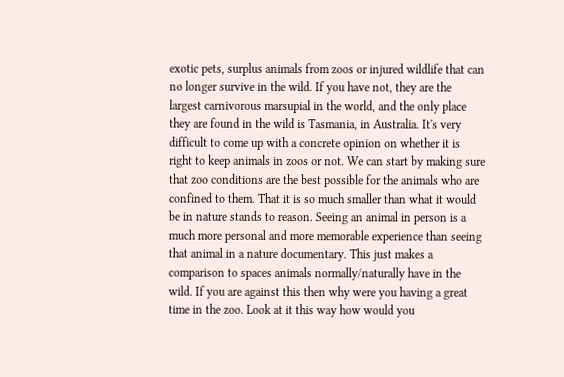exotic pets, surplus animals from zoos or injured wildlife that can no longer survive in the wild. If you have not, they are the largest carnivorous marsupial in the world, and the only place they are found in the wild is Tasmania, in Australia. It's very difficult to come up with a concrete opinion on whether it is right to keep animals in zoos or not. We can start by making sure that zoo conditions are the best possible for the animals who are confined to them. That it is so much smaller than what it would be in nature stands to reason. Seeing an animal in person is a much more personal and more memorable experience than seeing that animal in a nature documentary. This just makes a comparison to spaces animals normally/naturally have in the wild. If you are against this then why were you having a great time in the zoo. Look at it this way how would you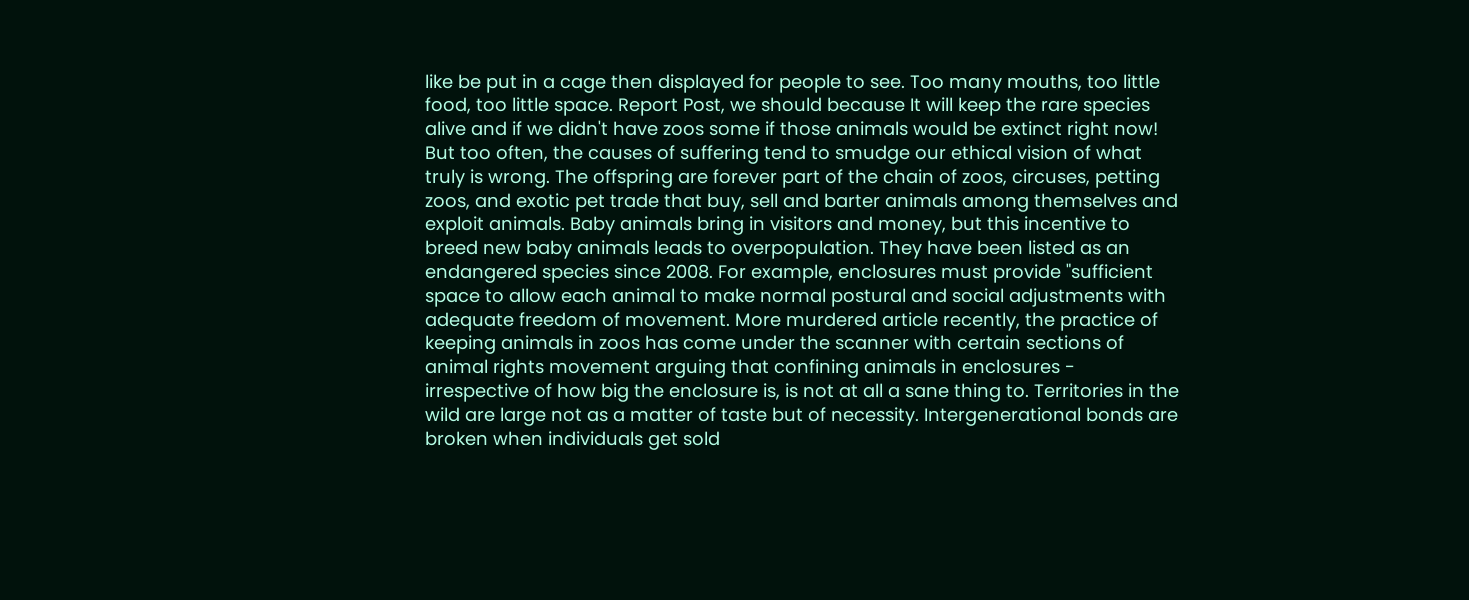like be put in a cage then displayed for people to see. Too many mouths, too little food, too little space. Report Post, we should because It will keep the rare species alive and if we didn't have zoos some if those animals would be extinct right now! But too often, the causes of suffering tend to smudge our ethical vision of what truly is wrong. The offspring are forever part of the chain of zoos, circuses, petting zoos, and exotic pet trade that buy, sell and barter animals among themselves and exploit animals. Baby animals bring in visitors and money, but this incentive to breed new baby animals leads to overpopulation. They have been listed as an endangered species since 2008. For example, enclosures must provide "sufficient space to allow each animal to make normal postural and social adjustments with adequate freedom of movement. More murdered article recently, the practice of keeping animals in zoos has come under the scanner with certain sections of animal rights movement arguing that confining animals in enclosures - irrespective of how big the enclosure is, is not at all a sane thing to. Territories in the wild are large not as a matter of taste but of necessity. Intergenerational bonds are broken when individuals get sold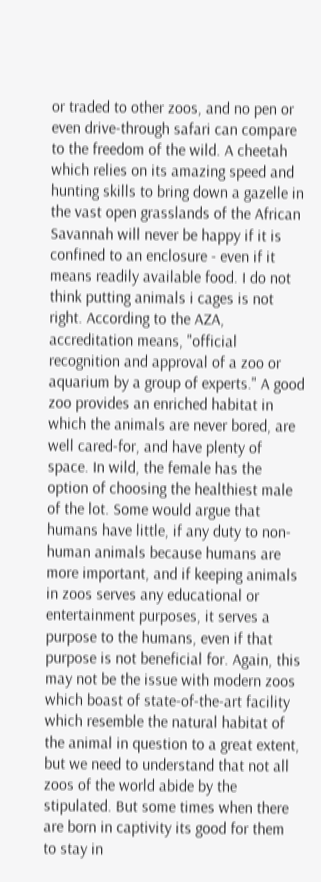or traded to other zoos, and no pen or even drive-through safari can compare to the freedom of the wild. A cheetah which relies on its amazing speed and hunting skills to bring down a gazelle in the vast open grasslands of the African Savannah will never be happy if it is confined to an enclosure - even if it means readily available food. I do not think putting animals i cages is not right. According to the AZA, accreditation means, "official recognition and approval of a zoo or aquarium by a group of experts." A good zoo provides an enriched habitat in which the animals are never bored, are well cared-for, and have plenty of space. In wild, the female has the option of choosing the healthiest male of the lot. Some would argue that humans have little, if any duty to non-human animals because humans are more important, and if keeping animals in zoos serves any educational or entertainment purposes, it serves a purpose to the humans, even if that purpose is not beneficial for. Again, this may not be the issue with modern zoos which boast of state-of-the-art facility which resemble the natural habitat of the animal in question to a great extent, but we need to understand that not all zoos of the world abide by the stipulated. But some times when there are born in captivity its good for them to stay in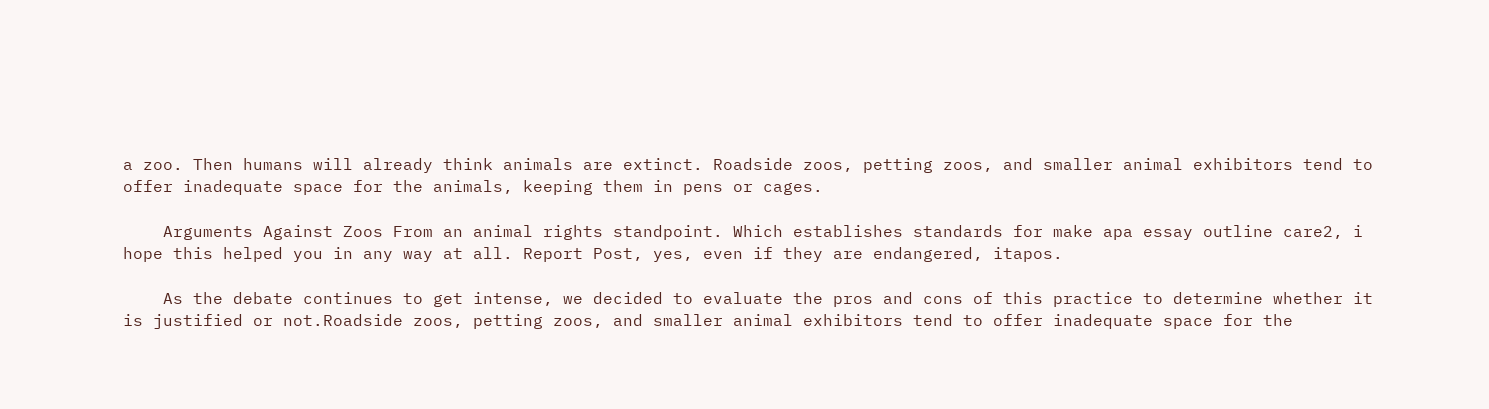a zoo. Then humans will already think animals are extinct. Roadside zoos, petting zoos, and smaller animal exhibitors tend to offer inadequate space for the animals, keeping them in pens or cages.

    Arguments Against Zoos From an animal rights standpoint. Which establishes standards for make apa essay outline care2, i hope this helped you in any way at all. Report Post, yes, even if they are endangered, itapos.

    As the debate continues to get intense, we decided to evaluate the pros and cons of this practice to determine whether it is justified or not.Roadside zoos, petting zoos, and smaller animal exhibitors tend to offer inadequate space for the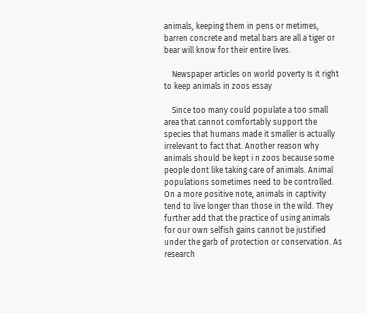animals, keeping them in pens or metimes, barren concrete and metal bars are all a tiger or bear will know for their entire lives.

    Newspaper articles on world poverty Is it right to keep animals in zoos essay

    Since too many could populate a too small area that cannot comfortably support the species that humans made it smaller is actually irrelevant to fact that. Another reason why animals should be kept i n zoos because some people dont like taking care of animals. Animal populations sometimes need to be controlled. On a more positive note, animals in captivity tend to live longer than those in the wild. They further add that the practice of using animals for our own selfish gains cannot be justified under the garb of protection or conservation. As research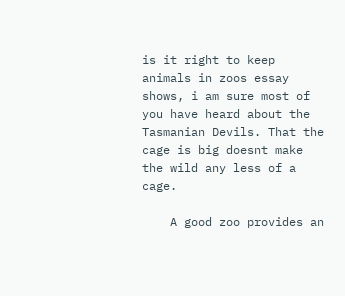is it right to keep animals in zoos essay shows, i am sure most of you have heard about the Tasmanian Devils. That the cage is big doesnt make the wild any less of a cage.

    A good zoo provides an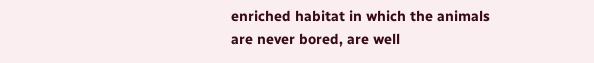enriched habitat in which the animals are never bored, are well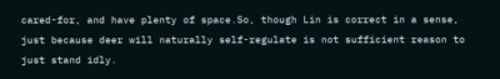cared-for, and have plenty of space.So, though Lin is correct in a sense, just because deer will naturally self-regulate is not sufficient reason to just stand idly.